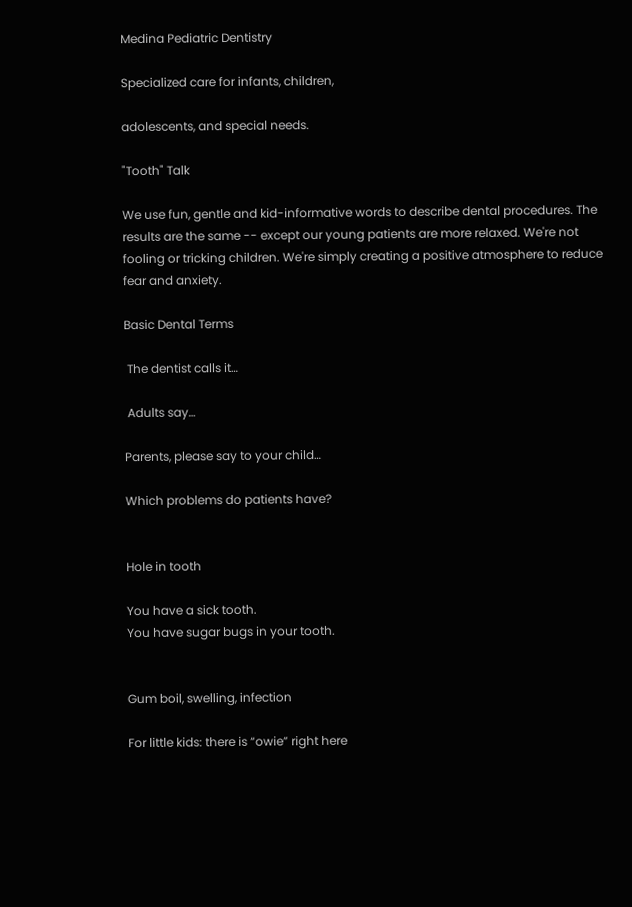Medina Pediatric Dentistry

Specialized care for infants, children,

adolescents, and special needs.

"Tooth" Talk

We use fun, gentle and kid-informative words to describe dental procedures. The results are the same -- except our young patients are more relaxed. We're not fooling or tricking children. We're simply creating a positive atmosphere to reduce fear and anxiety.

Basic Dental Terms

 The dentist calls it…

 Adults say…

Parents, please say to your child…

Which problems do patients have?


Hole in tooth

You have a sick tooth.
You have sugar bugs in your tooth.


Gum boil, swelling, infection

For little kids: there is “owie” right here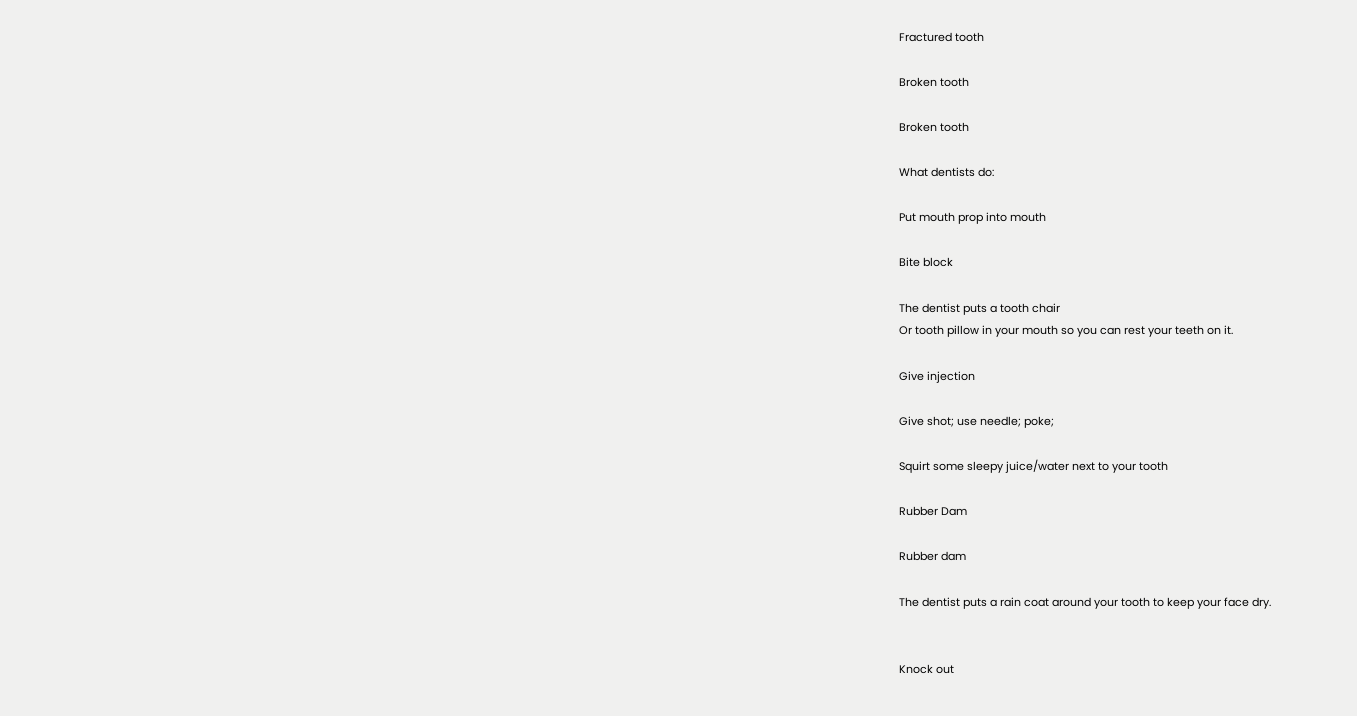Fractured tooth

Broken tooth

Broken tooth

What dentists do:

Put mouth prop into mouth

Bite block

The dentist puts a tooth chair
Or tooth pillow in your mouth so you can rest your teeth on it.

Give injection

Give shot; use needle; poke;

Squirt some sleepy juice/water next to your tooth

Rubber Dam

Rubber dam

The dentist puts a rain coat around your tooth to keep your face dry.


Knock out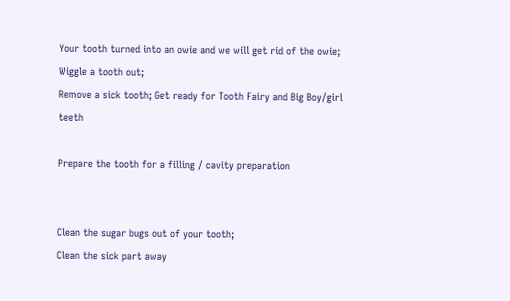Your tooth turned into an owie and we will get rid of the owie; Wiggle a tooth out;
Remove a sick tooth; Get ready for Tooth Fairy and Big Boy/girl teeth

Prepare the tooth for a filling / cavity preparation


Clean the sugar bugs out of your tooth;
Clean the sick part away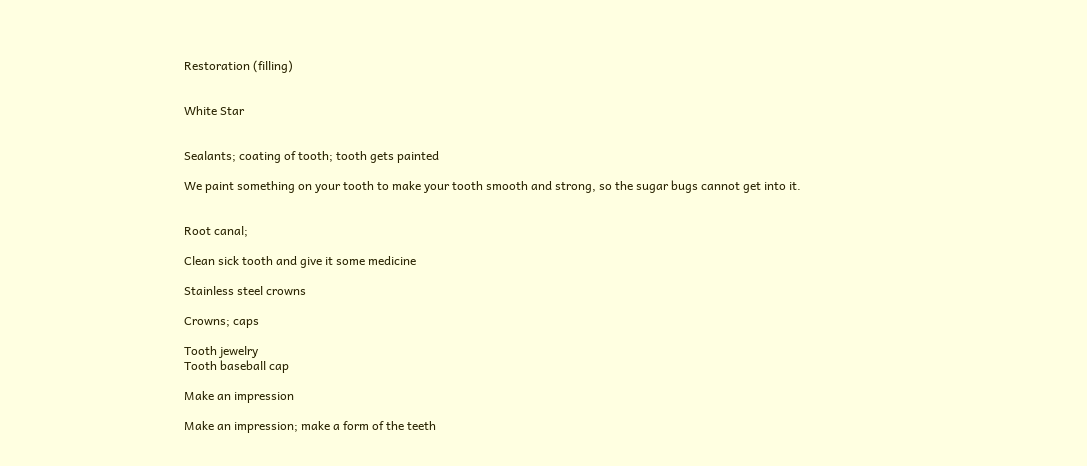Restoration (filling)


White Star


Sealants; coating of tooth; tooth gets painted

We paint something on your tooth to make your tooth smooth and strong, so the sugar bugs cannot get into it.


Root canal;

Clean sick tooth and give it some medicine

Stainless steel crowns

Crowns; caps

Tooth jewelry
Tooth baseball cap

Make an impression

Make an impression; make a form of the teeth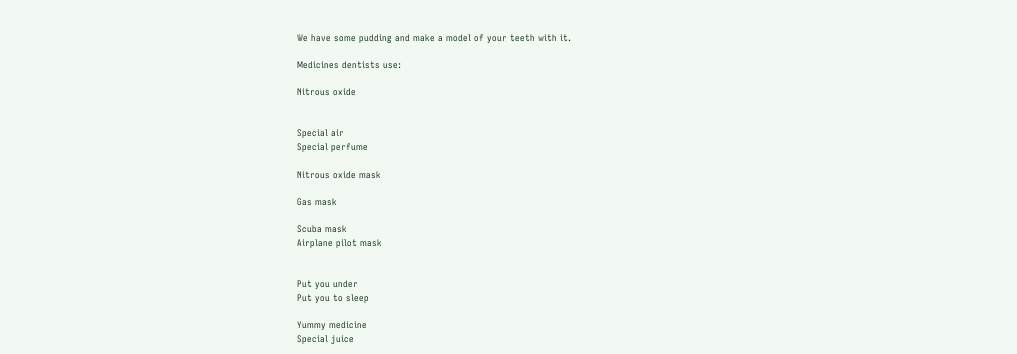We have some pudding and make a model of your teeth with it.

Medicines dentists use:

Nitrous oxide


Special air
Special perfume

Nitrous oxide mask

Gas mask

Scuba mask
Airplane pilot mask


Put you under
Put you to sleep

Yummy medicine
Special juice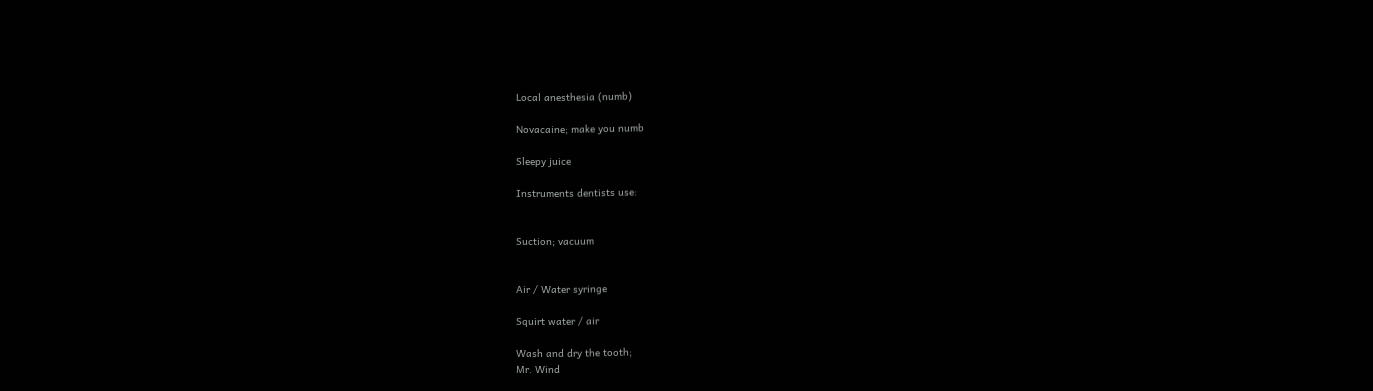Local anesthesia (numb)

Novacaine; make you numb

Sleepy juice

Instruments dentists use:


Suction; vacuum


Air / Water syringe

Squirt water / air

Wash and dry the tooth;
Mr. Wind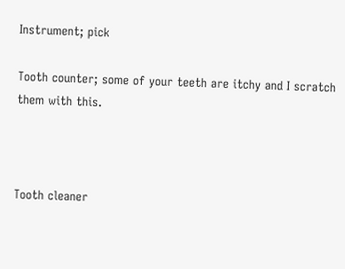Instrument; pick

Tooth counter; some of your teeth are itchy and I scratch them with this.



Tooth cleaner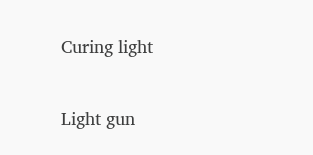Curing light

Light gun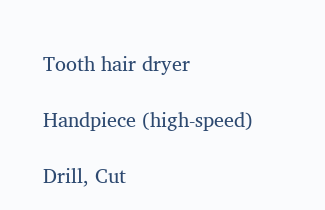Tooth hair dryer

Handpiece (high-speed)

Drill, Cut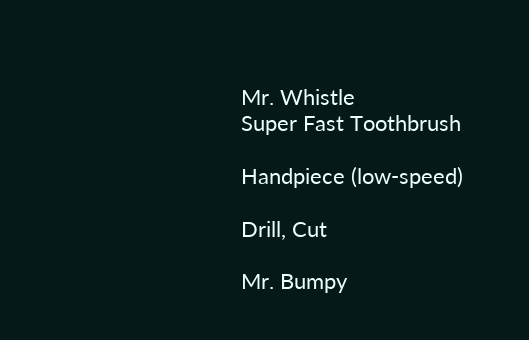Mr. Whistle
Super Fast Toothbrush

Handpiece (low-speed)

Drill, Cut

Mr. Bumpy